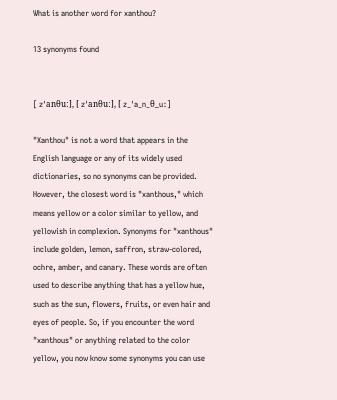What is another word for xanthou?

13 synonyms found


[ zˈanθuː], [ zˈanθuː], [ z_ˈa_n_θ_uː]

"Xanthou" is not a word that appears in the English language or any of its widely used dictionaries, so no synonyms can be provided. However, the closest word is "xanthous," which means yellow or a color similar to yellow, and yellowish in complexion. Synonyms for "xanthous" include golden, lemon, saffron, straw-colored, ochre, amber, and canary. These words are often used to describe anything that has a yellow hue, such as the sun, flowers, fruits, or even hair and eyes of people. So, if you encounter the word "xanthous" or anything related to the color yellow, you now know some synonyms you can use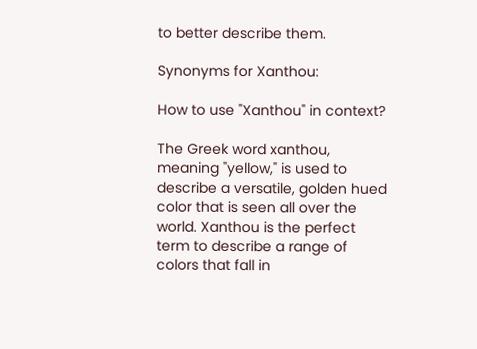to better describe them.

Synonyms for Xanthou:

How to use "Xanthou" in context?

The Greek word xanthou, meaning "yellow," is used to describe a versatile, golden hued color that is seen all over the world. Xanthou is the perfect term to describe a range of colors that fall in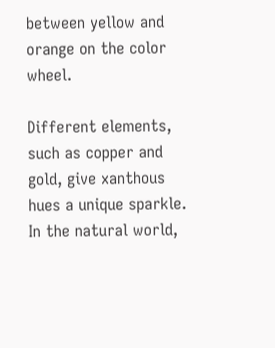between yellow and orange on the color wheel.

Different elements, such as copper and gold, give xanthous hues a unique sparkle. In the natural world,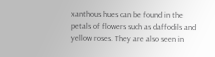xanthous hues can be found in the petals of flowers such as daffodils and yellow roses. They are also seen in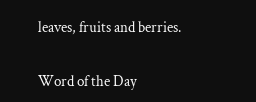leaves, fruits and berries.

Word of the Day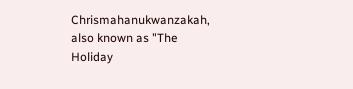Chrismahanukwanzakah, also known as "The Holiday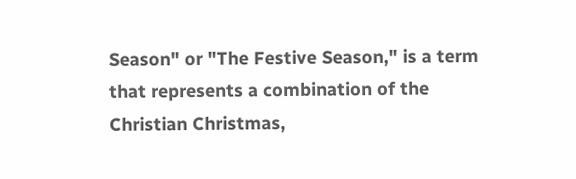Season" or "The Festive Season," is a term that represents a combination of the Christian Christmas,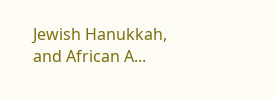Jewish Hanukkah, and African A...